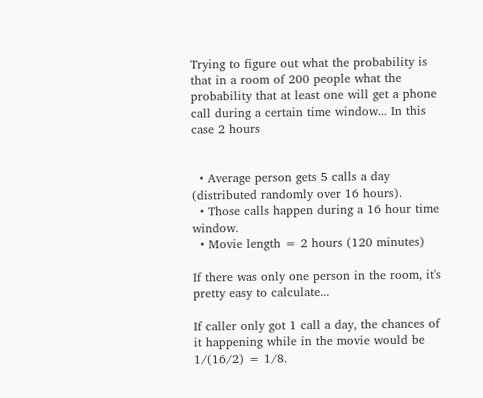Trying to figure out what the probability is that in a room of 200 people what the probability that at least one will get a phone call during a certain time window... In this case 2 hours


  • Average person gets 5 calls a day (distributed randomly over 16 hours).
  • Those calls happen during a 16 hour time window.
  • Movie length = 2 hours (120 minutes)

If there was only one person in the room, it's pretty easy to calculate...

If caller only got 1 call a day, the chances of it happening while in the movie would be 1/(16/2) = 1/8.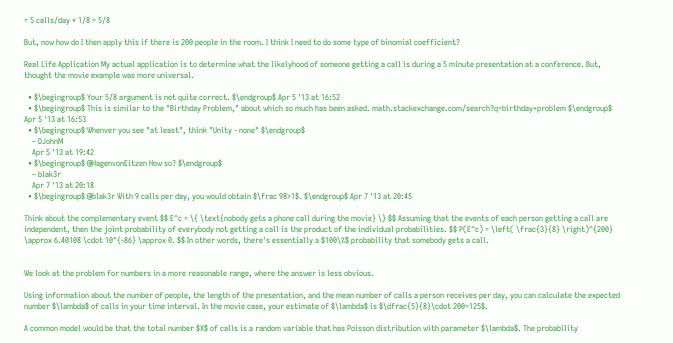= 5 calls/day * 1/8 = 5/8

But, now how do I then apply this if there is 200 people in the room. I think I need to do some type of binomial coefficient?

Real Life Application My actual application is to determine what the likelyhood of someone getting a call is during a 5 minute presentation at a conference. But, thought the movie example was more universal.

  • $\begingroup$ Your 5/8 argument is not quite correct. $\endgroup$ Apr 5 '13 at 16:52
  • $\begingroup$ This is similar to the "Birthday Problem," about which so much has been asked. math.stackexchange.com/search?q=birthday+problem $\endgroup$ Apr 5 '13 at 16:53
  • $\begingroup$ Whenver you see "at least", think "Unity - none" $\endgroup$
    – DJohnM
    Apr 5 '13 at 19:42
  • $\begingroup$ @HagenvonEitzen How so? $\endgroup$
    – blak3r
    Apr 7 '13 at 20:18
  • $\begingroup$ @blak3r With 9 calls per day, you would obtain $\frac 98>1$. $\endgroup$ Apr 7 '13 at 20:45

Think about the complementary event $$ E^c = \{ \text{nobody gets a phone call during the movie} \} $$ Assuming that the events of each person getting a call are independent, then the joint probability of everybody not getting a call is the product of the individual probabilities. $$ P(E^c) = \left( \frac{3}{8} \right)^{200} \approx 6.40108 \cdot 10^{-86} \approx 0. $$ In other words, there's essentially a $100\%$ probability that somebody gets a call.


We look at the problem for numbers in a more reasonable range, where the answer is less obvious.

Using information about the number of people, the length of the presentation, and the mean number of calls a person receives per day, you can calculate the expected number $\lambda$ of calls in your time interval. In the movie case, your estimate of $\lambda$ is $\dfrac{5}{8}\cdot 200=125$.

A common model would be that the total number $X$ of calls is a random variable that has Poisson distribution with parameter $\lambda$. The probability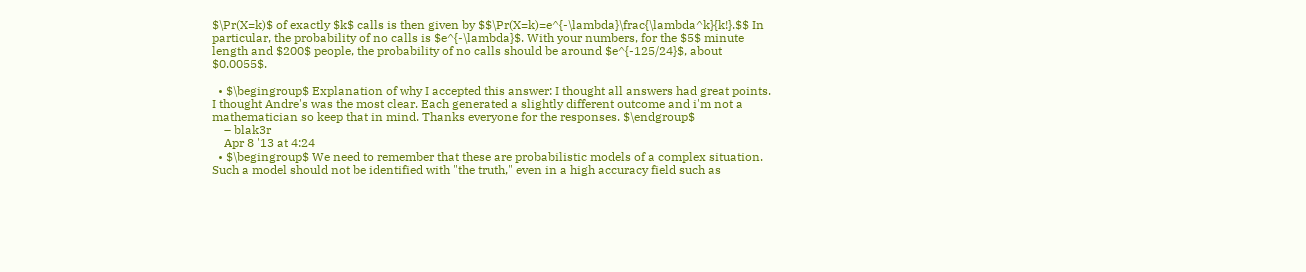$\Pr(X=k)$ of exactly $k$ calls is then given by $$\Pr(X=k)=e^{-\lambda}\frac{\lambda^k}{k!}.$$ In particular, the probability of no calls is $e^{-\lambda}$. With your numbers, for the $5$ minute length and $200$ people, the probability of no calls should be around $e^{-125/24}$, about $0.0055$.

  • $\begingroup$ Explanation of why I accepted this answer: I thought all answers had great points. I thought Andre's was the most clear. Each generated a slightly different outcome and i'm not a mathematician so keep that in mind. Thanks everyone for the responses. $\endgroup$
    – blak3r
    Apr 8 '13 at 4:24
  • $\begingroup$ We need to remember that these are probabilistic models of a complex situation. Such a model should not be identified with "the truth," even in a high accuracy field such as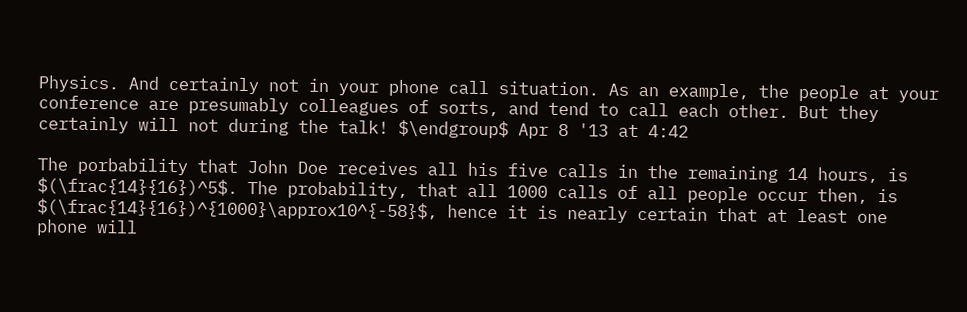Physics. And certainly not in your phone call situation. As an example, the people at your conference are presumably colleagues of sorts, and tend to call each other. But they certainly will not during the talk! $\endgroup$ Apr 8 '13 at 4:42

The porbability that John Doe receives all his five calls in the remaining 14 hours, is $(\frac{14}{16})^5$. The probability, that all 1000 calls of all people occur then, is $(\frac{14}{16})^{1000}\approx10^{-58}$, hence it is nearly certain that at least one phone will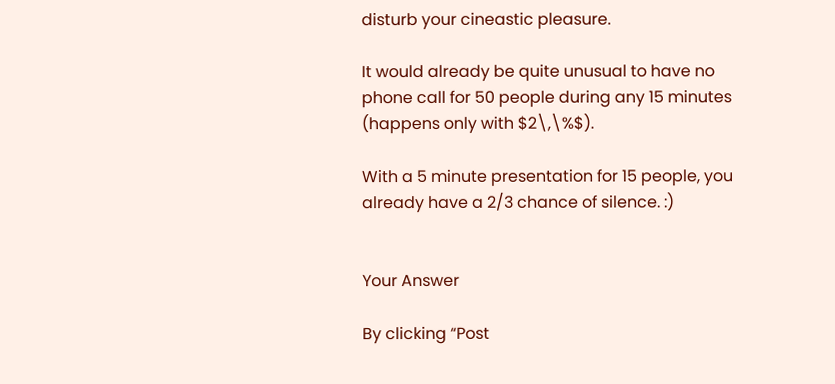disturb your cineastic pleasure.

It would already be quite unusual to have no phone call for 50 people during any 15 minutes (happens only with $2\,\%$).

With a 5 minute presentation for 15 people, you already have a 2/3 chance of silence. :)


Your Answer

By clicking “Post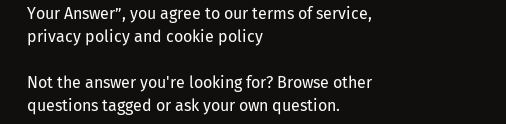Your Answer”, you agree to our terms of service, privacy policy and cookie policy

Not the answer you're looking for? Browse other questions tagged or ask your own question.